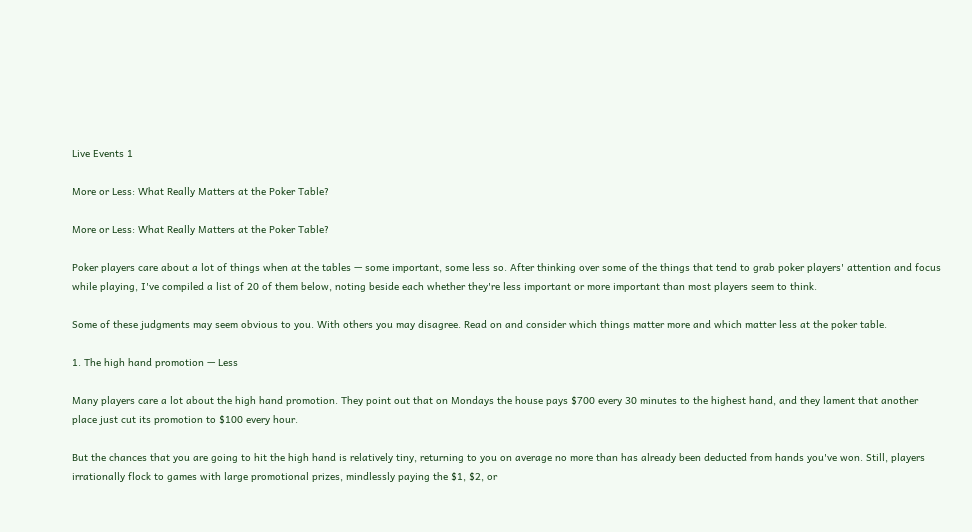Live Events 1

More or Less: What Really Matters at the Poker Table?

More or Less: What Really Matters at the Poker Table?

Poker players care about a lot of things when at the tables — some important, some less so. After thinking over some of the things that tend to grab poker players' attention and focus while playing, I've compiled a list of 20 of them below, noting beside each whether they're less important or more important than most players seem to think.

Some of these judgments may seem obvious to you. With others you may disagree. Read on and consider which things matter more and which matter less at the poker table.

1. The high hand promotion — Less

Many players care a lot about the high hand promotion. They point out that on Mondays the house pays $700 every 30 minutes to the highest hand, and they lament that another place just cut its promotion to $100 every hour.

But the chances that you are going to hit the high hand is relatively tiny, returning to you on average no more than has already been deducted from hands you've won. Still, players irrationally flock to games with large promotional prizes, mindlessly paying the $1, $2, or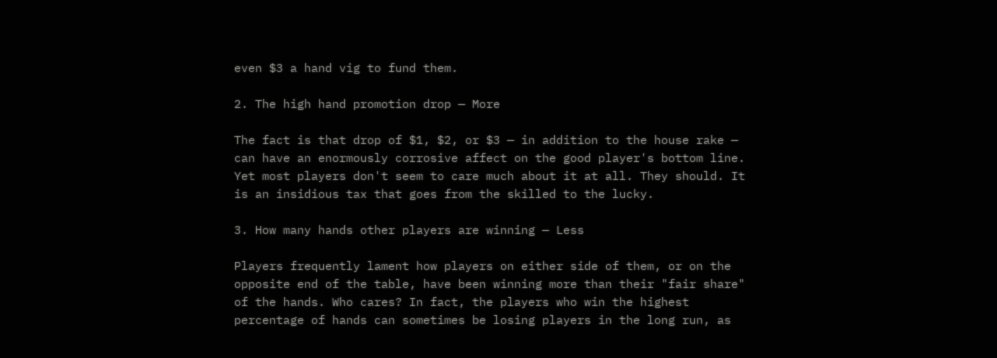even $3 a hand vig to fund them.

2. The high hand promotion drop — More

The fact is that drop of $1, $2, or $3 — in addition to the house rake — can have an enormously corrosive affect on the good player's bottom line. Yet most players don't seem to care much about it at all. They should. It is an insidious tax that goes from the skilled to the lucky.

3. How many hands other players are winning — Less

Players frequently lament how players on either side of them, or on the opposite end of the table, have been winning more than their "fair share" of the hands. Who cares? In fact, the players who win the highest percentage of hands can sometimes be losing players in the long run, as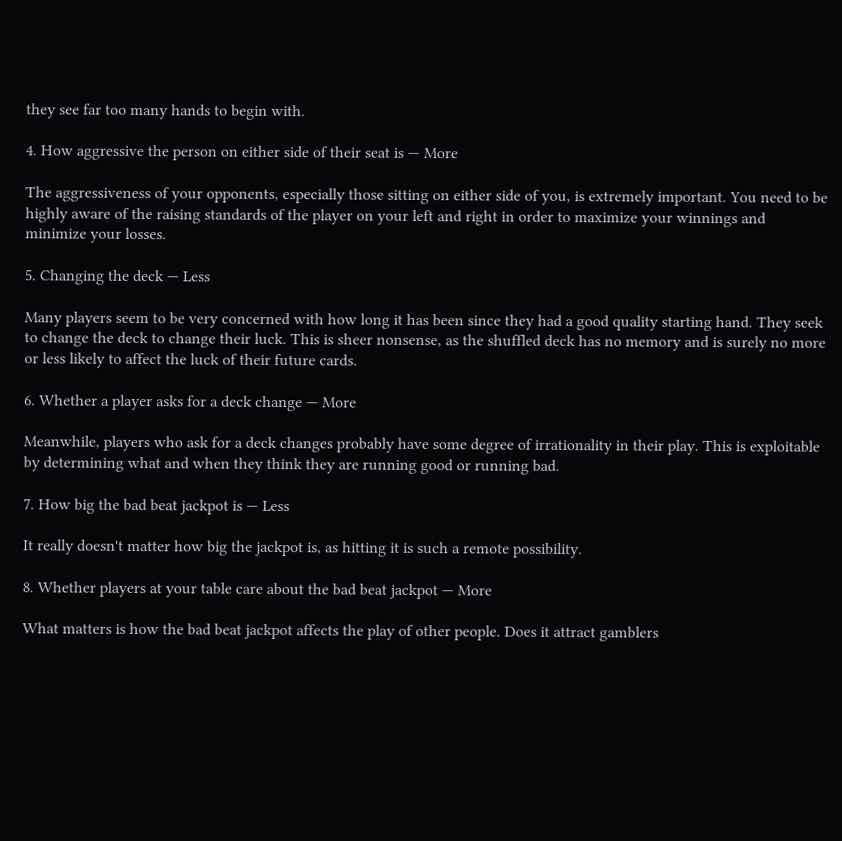they see far too many hands to begin with.

4. How aggressive the person on either side of their seat is — More

The aggressiveness of your opponents, especially those sitting on either side of you, is extremely important. You need to be highly aware of the raising standards of the player on your left and right in order to maximize your winnings and minimize your losses.

5. Changing the deck — Less

Many players seem to be very concerned with how long it has been since they had a good quality starting hand. They seek to change the deck to change their luck. This is sheer nonsense, as the shuffled deck has no memory and is surely no more or less likely to affect the luck of their future cards.

6. Whether a player asks for a deck change — More

Meanwhile, players who ask for a deck changes probably have some degree of irrationality in their play. This is exploitable by determining what and when they think they are running good or running bad.

7. How big the bad beat jackpot is — Less

It really doesn't matter how big the jackpot is, as hitting it is such a remote possibility.

8. Whether players at your table care about the bad beat jackpot — More

What matters is how the bad beat jackpot affects the play of other people. Does it attract gamblers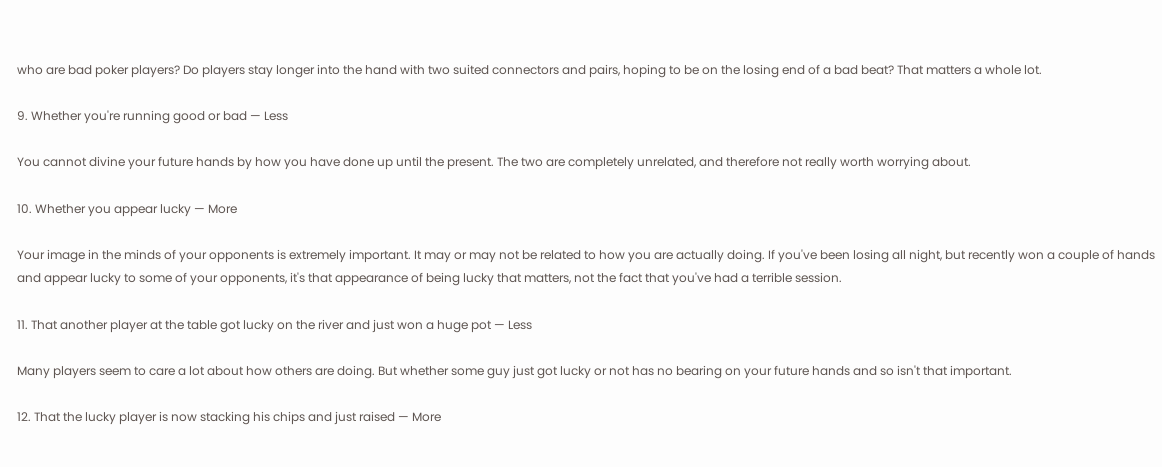who are bad poker players? Do players stay longer into the hand with two suited connectors and pairs, hoping to be on the losing end of a bad beat? That matters a whole lot.

9. Whether you're running good or bad — Less

You cannot divine your future hands by how you have done up until the present. The two are completely unrelated, and therefore not really worth worrying about.

10. Whether you appear lucky — More

Your image in the minds of your opponents is extremely important. It may or may not be related to how you are actually doing. If you've been losing all night, but recently won a couple of hands and appear lucky to some of your opponents, it's that appearance of being lucky that matters, not the fact that you've had a terrible session.

11. That another player at the table got lucky on the river and just won a huge pot — Less

Many players seem to care a lot about how others are doing. But whether some guy just got lucky or not has no bearing on your future hands and so isn't that important.

12. That the lucky player is now stacking his chips and just raised — More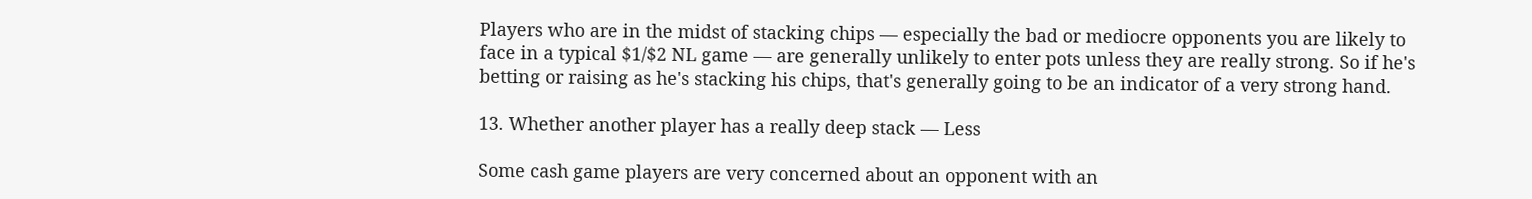Players who are in the midst of stacking chips — especially the bad or mediocre opponents you are likely to face in a typical $1/$2 NL game — are generally unlikely to enter pots unless they are really strong. So if he's betting or raising as he's stacking his chips, that's generally going to be an indicator of a very strong hand.

13. Whether another player has a really deep stack — Less

Some cash game players are very concerned about an opponent with an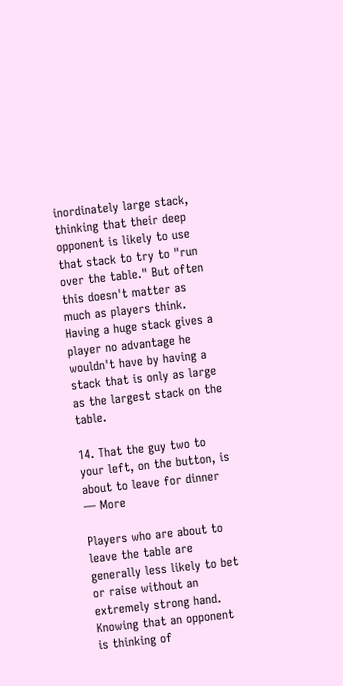inordinately large stack, thinking that their deep opponent is likely to use that stack to try to "run over the table." But often this doesn't matter as much as players think. Having a huge stack gives a player no advantage he wouldn't have by having a stack that is only as large as the largest stack on the table.

14. That the guy two to your left, on the button, is about to leave for dinner — More

Players who are about to leave the table are generally less likely to bet or raise without an extremely strong hand. Knowing that an opponent is thinking of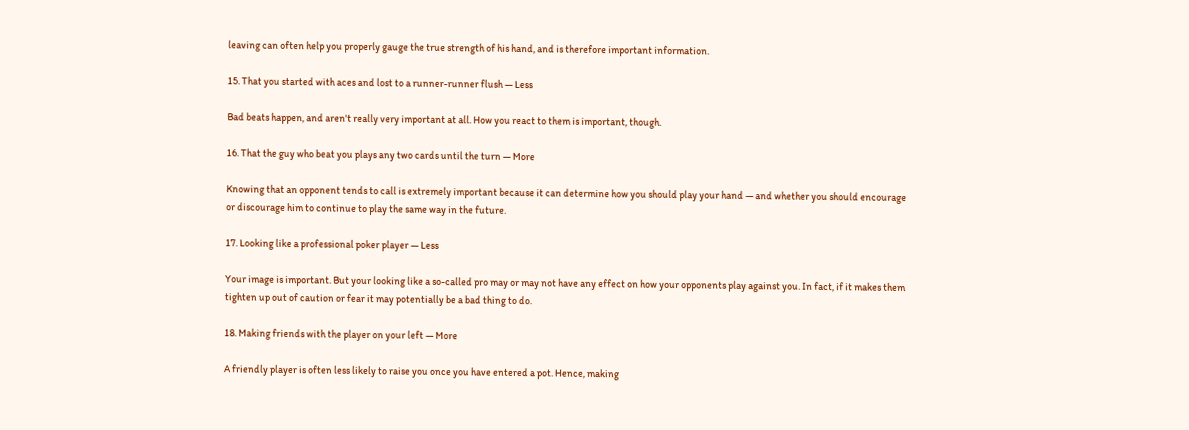leaving can often help you properly gauge the true strength of his hand, and is therefore important information.

15. That you started with aces and lost to a runner-runner flush — Less

Bad beats happen, and aren't really very important at all. How you react to them is important, though.

16. That the guy who beat you plays any two cards until the turn — More

Knowing that an opponent tends to call is extremely important because it can determine how you should play your hand — and whether you should encourage or discourage him to continue to play the same way in the future.

17. Looking like a professional poker player — Less

Your image is important. But your looking like a so-called pro may or may not have any effect on how your opponents play against you. In fact, if it makes them tighten up out of caution or fear it may potentially be a bad thing to do.

18. Making friends with the player on your left — More

A friendly player is often less likely to raise you once you have entered a pot. Hence, making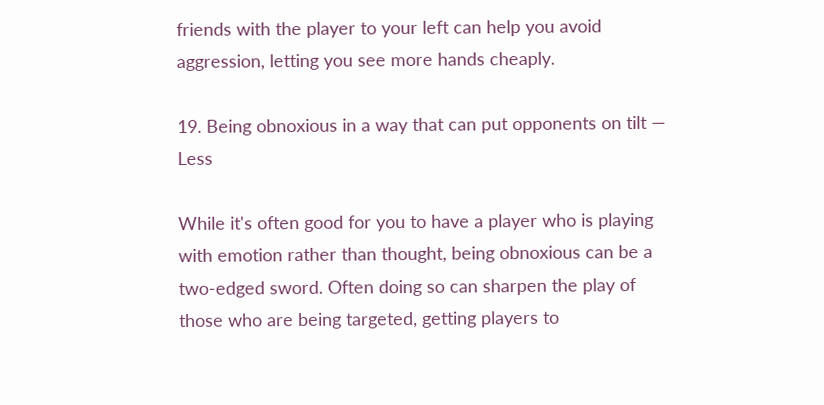friends with the player to your left can help you avoid aggression, letting you see more hands cheaply.

19. Being obnoxious in a way that can put opponents on tilt — Less

While it's often good for you to have a player who is playing with emotion rather than thought, being obnoxious can be a two-edged sword. Often doing so can sharpen the play of those who are being targeted, getting players to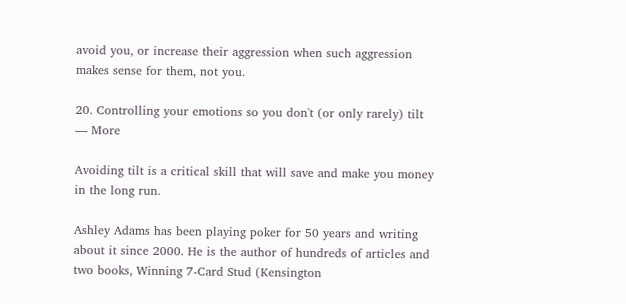avoid you, or increase their aggression when such aggression makes sense for them, not you.

20. Controlling your emotions so you don't (or only rarely) tilt — More

Avoiding tilt is a critical skill that will save and make you money in the long run.

Ashley Adams has been playing poker for 50 years and writing about it since 2000. He is the author of hundreds of articles and two books, Winning 7-Card Stud (Kensington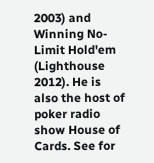2003) and Winning No-Limit Hold'em (Lighthouse 2012). He is also the host of poker radio show House of Cards. See for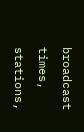broadcast times, stations,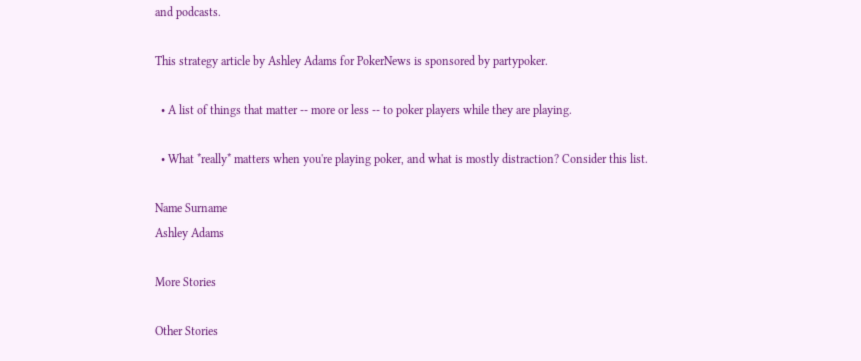and podcasts.

This strategy article by Ashley Adams for PokerNews is sponsored by partypoker.

  • A list of things that matter -- more or less -- to poker players while they are playing.

  • What *really* matters when you're playing poker, and what is mostly distraction? Consider this list.

Name Surname
Ashley Adams

More Stories

Other Stories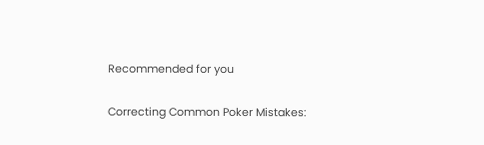Recommended for you

Correcting Common Poker Mistakes: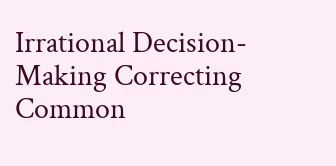Irrational Decision-Making Correcting Common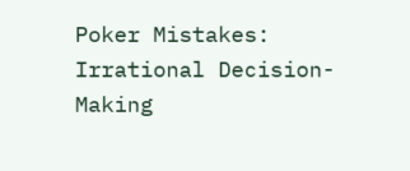Poker Mistakes: Irrational Decision-Making